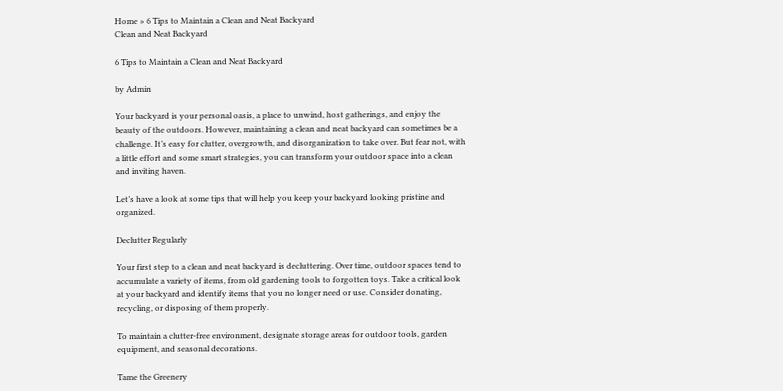Home » 6 Tips to Maintain a Clean and Neat Backyard
Clean and Neat Backyard

6 Tips to Maintain a Clean and Neat Backyard

by Admin

Your backyard is your personal oasis, a place to unwind, host gatherings, and enjoy the beauty of the outdoors. However, maintaining a clean and neat backyard can sometimes be a challenge. It’s easy for clutter, overgrowth, and disorganization to take over. But fear not, with a little effort and some smart strategies, you can transform your outdoor space into a clean and inviting haven.

Let’s have a look at some tips that will help you keep your backyard looking pristine and organized.

Declutter Regularly

Your first step to a clean and neat backyard is decluttering. Over time, outdoor spaces tend to accumulate a variety of items, from old gardening tools to forgotten toys. Take a critical look at your backyard and identify items that you no longer need or use. Consider donating, recycling, or disposing of them properly.

To maintain a clutter-free environment, designate storage areas for outdoor tools, garden equipment, and seasonal decorations.

Tame the Greenery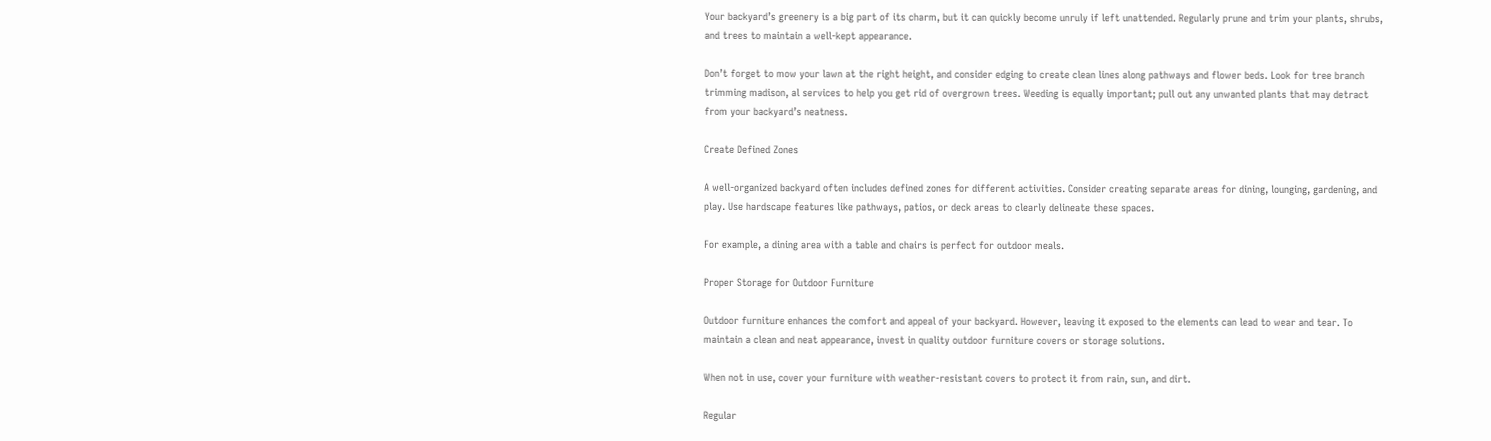Your backyard’s greenery is a big part of its charm, but it can quickly become unruly if left unattended. Regularly prune and trim your plants, shrubs, and trees to maintain a well-kept appearance.

Don’t forget to mow your lawn at the right height, and consider edging to create clean lines along pathways and flower beds. Look for tree branch trimming madison, al services to help you get rid of overgrown trees. Weeding is equally important; pull out any unwanted plants that may detract from your backyard’s neatness.

Create Defined Zones

A well-organized backyard often includes defined zones for different activities. Consider creating separate areas for dining, lounging, gardening, and play. Use hardscape features like pathways, patios, or deck areas to clearly delineate these spaces.

For example, a dining area with a table and chairs is perfect for outdoor meals.

Proper Storage for Outdoor Furniture

Outdoor furniture enhances the comfort and appeal of your backyard. However, leaving it exposed to the elements can lead to wear and tear. To maintain a clean and neat appearance, invest in quality outdoor furniture covers or storage solutions.

When not in use, cover your furniture with weather-resistant covers to protect it from rain, sun, and dirt.

Regular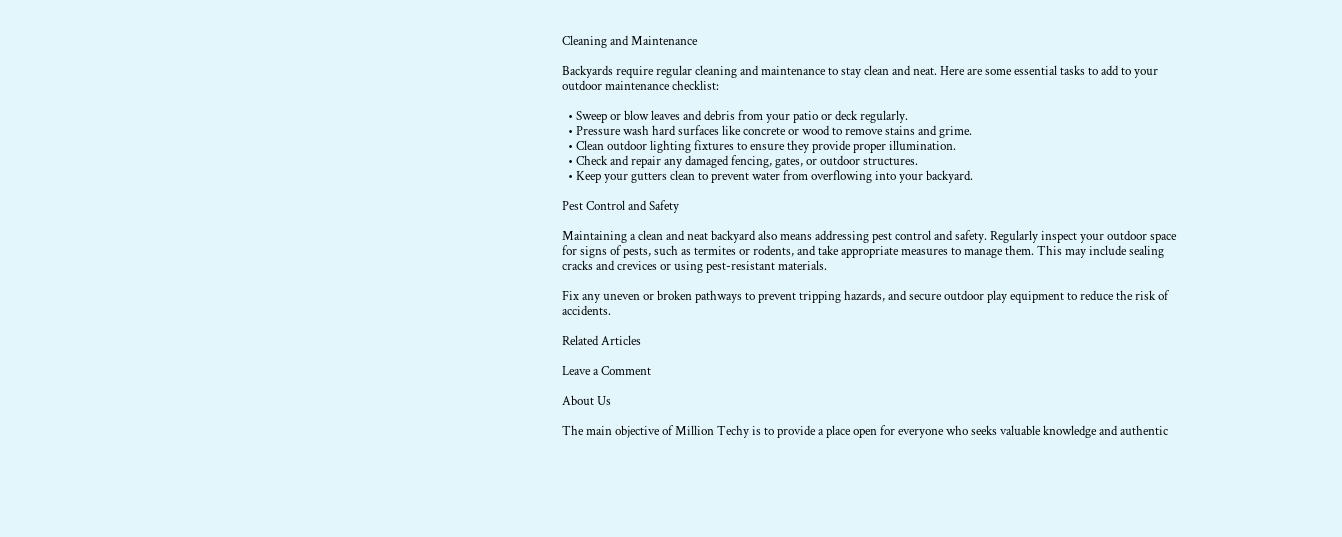Cleaning and Maintenance

Backyards require regular cleaning and maintenance to stay clean and neat. Here are some essential tasks to add to your outdoor maintenance checklist:

  • Sweep or blow leaves and debris from your patio or deck regularly.
  • Pressure wash hard surfaces like concrete or wood to remove stains and grime.
  • Clean outdoor lighting fixtures to ensure they provide proper illumination.
  • Check and repair any damaged fencing, gates, or outdoor structures.
  • Keep your gutters clean to prevent water from overflowing into your backyard.

Pest Control and Safety

Maintaining a clean and neat backyard also means addressing pest control and safety. Regularly inspect your outdoor space for signs of pests, such as termites or rodents, and take appropriate measures to manage them. This may include sealing cracks and crevices or using pest-resistant materials.

Fix any uneven or broken pathways to prevent tripping hazards, and secure outdoor play equipment to reduce the risk of accidents.

Related Articles

Leave a Comment

About Us

The main objective of Million Techy is to provide a place open for everyone who seeks valuable knowledge and authentic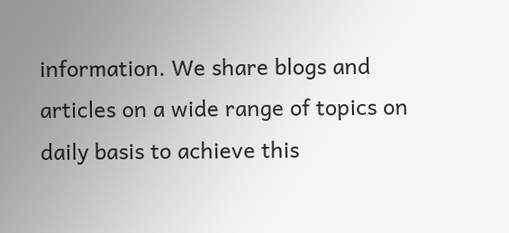information. We share blogs and articles on a wide range of topics on daily basis to achieve this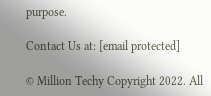purpose.

Contact Us at: [email protected]

© Million Techy Copyright 2022. All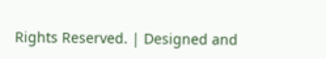Rights Reserved. | Designed and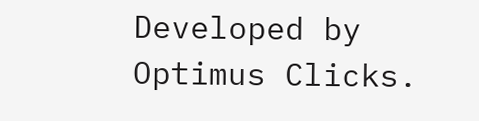Developed by Optimus Clicks.